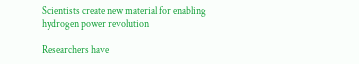Scientists create new material for enabling hydrogen power revolution

Researchers have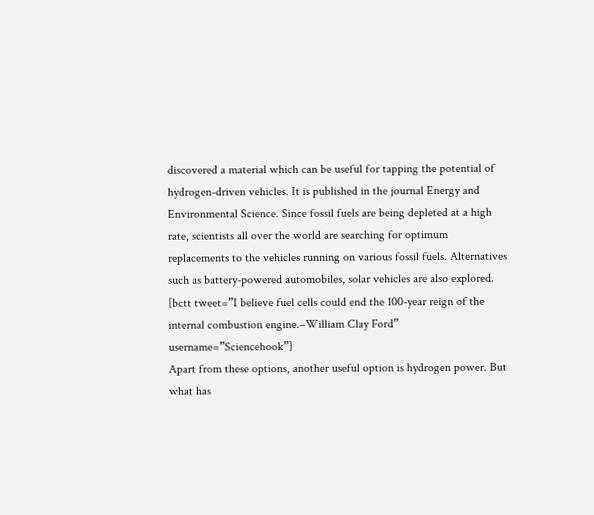discovered a material which can be useful for tapping the potential of hydrogen-driven vehicles. It is published in the journal Energy and Environmental Science. Since fossil fuels are being depleted at a high rate, scientists all over the world are searching for optimum replacements to the vehicles running on various fossil fuels. Alternatives such as battery-powered automobiles, solar vehicles are also explored.
[bctt tweet=”I believe fuel cells could end the 100-year reign of the internal combustion engine.–William Clay Ford” username=”Sciencehook”]
Apart from these options, another useful option is hydrogen power. But what has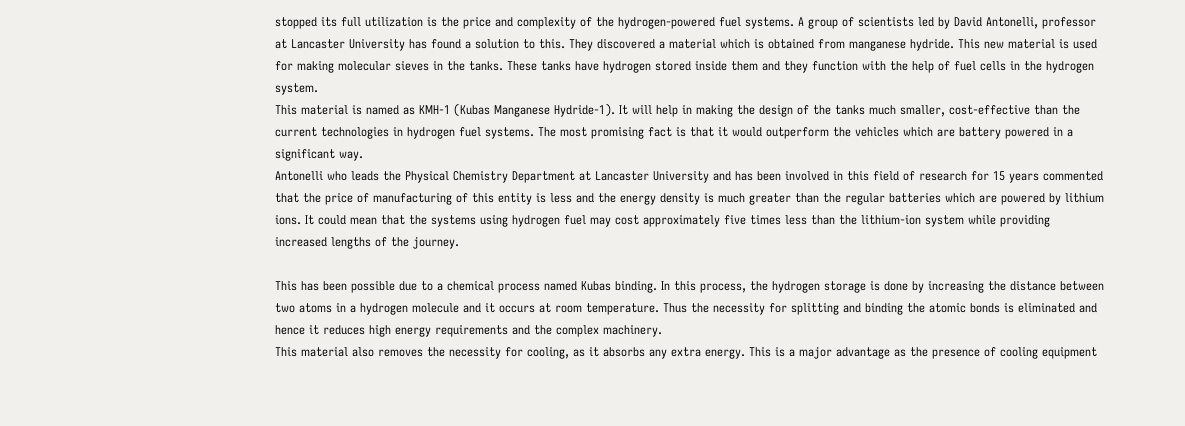stopped its full utilization is the price and complexity of the hydrogen-powered fuel systems. A group of scientists led by David Antonelli, professor at Lancaster University has found a solution to this. They discovered a material which is obtained from manganese hydride. This new material is used for making molecular sieves in the tanks. These tanks have hydrogen stored inside them and they function with the help of fuel cells in the hydrogen system.
This material is named as KMH-1 (Kubas Manganese Hydride-1). It will help in making the design of the tanks much smaller, cost-effective than the current technologies in hydrogen fuel systems. The most promising fact is that it would outperform the vehicles which are battery powered in a significant way.
Antonelli who leads the Physical Chemistry Department at Lancaster University and has been involved in this field of research for 15 years commented that the price of manufacturing of this entity is less and the energy density is much greater than the regular batteries which are powered by lithium ions. It could mean that the systems using hydrogen fuel may cost approximately five times less than the lithium-ion system while providing increased lengths of the journey.

This has been possible due to a chemical process named Kubas binding. In this process, the hydrogen storage is done by increasing the distance between two atoms in a hydrogen molecule and it occurs at room temperature. Thus the necessity for splitting and binding the atomic bonds is eliminated and hence it reduces high energy requirements and the complex machinery.
This material also removes the necessity for cooling, as it absorbs any extra energy. This is a major advantage as the presence of cooling equipment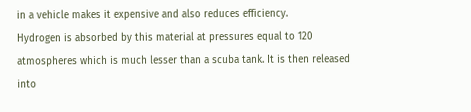in a vehicle makes it expensive and also reduces efficiency.
Hydrogen is absorbed by this material at pressures equal to 120 atmospheres which is much lesser than a scuba tank. It is then released into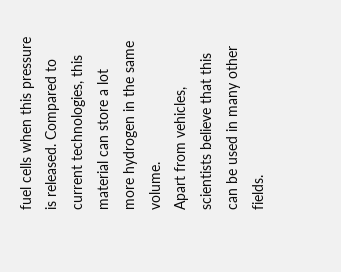fuel cells when this pressure is released. Compared to current technologies, this material can store a lot more hydrogen in the same volume.
Apart from vehicles, scientists believe that this can be used in many other fields.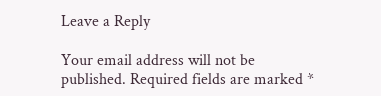Leave a Reply

Your email address will not be published. Required fields are marked *